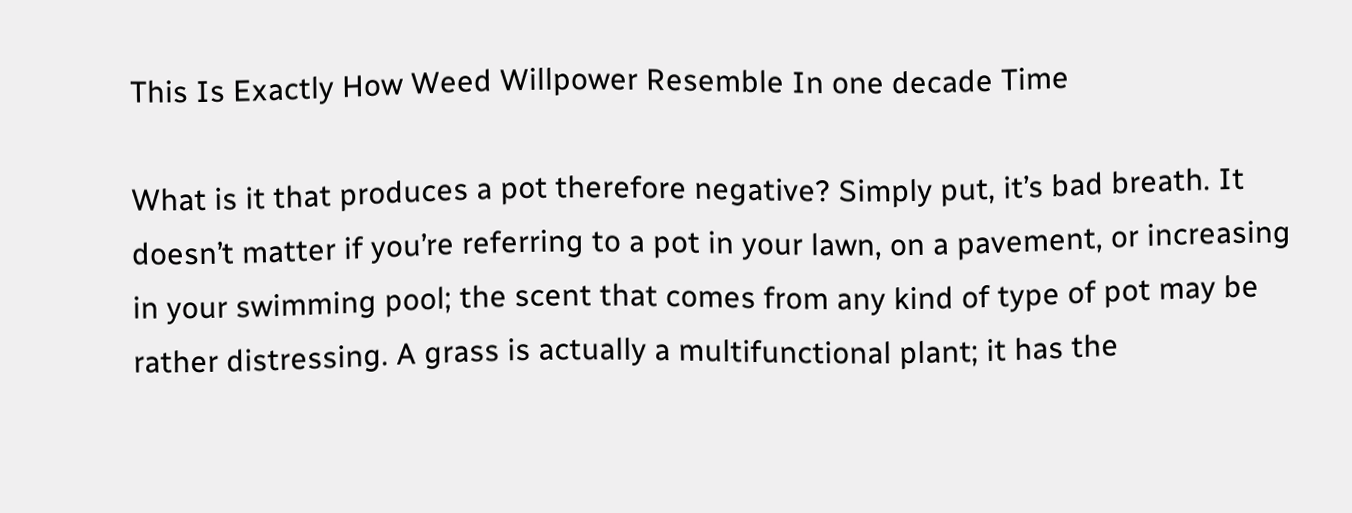This Is Exactly How Weed Willpower Resemble In one decade Time

What is it that produces a pot therefore negative? Simply put, it’s bad breath. It doesn’t matter if you’re referring to a pot in your lawn, on a pavement, or increasing in your swimming pool; the scent that comes from any kind of type of pot may be rather distressing. A grass is actually a multifunctional plant; it has the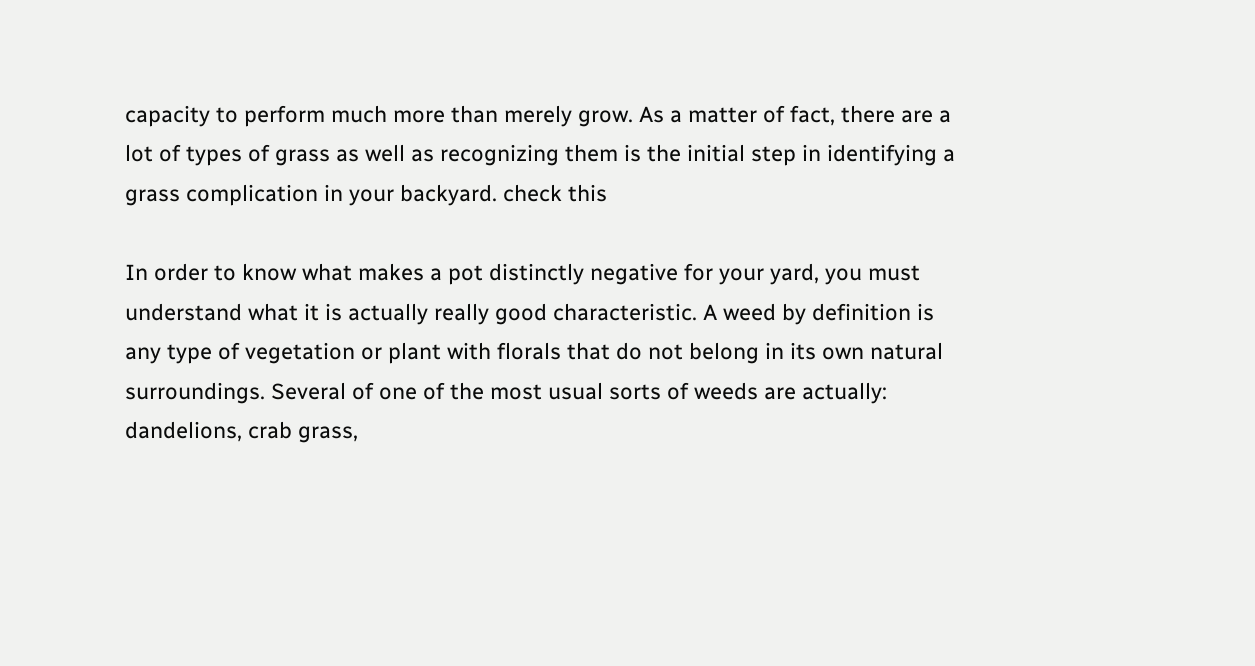capacity to perform much more than merely grow. As a matter of fact, there are a lot of types of grass as well as recognizing them is the initial step in identifying a grass complication in your backyard. check this

In order to know what makes a pot distinctly negative for your yard, you must understand what it is actually really good characteristic. A weed by definition is any type of vegetation or plant with florals that do not belong in its own natural surroundings. Several of one of the most usual sorts of weeds are actually: dandelions, crab grass,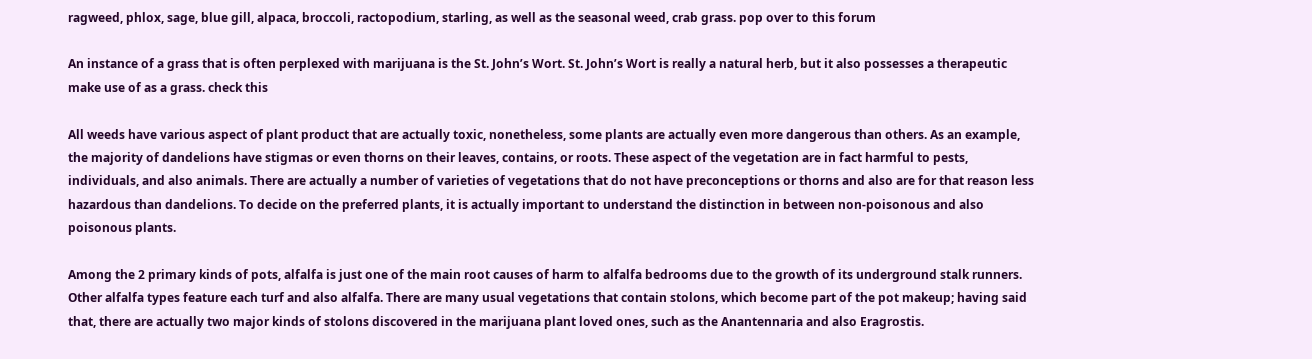ragweed, phlox, sage, blue gill, alpaca, broccoli, ractopodium, starling, as well as the seasonal weed, crab grass. pop over to this forum

An instance of a grass that is often perplexed with marijuana is the St. John’s Wort. St. John’s Wort is really a natural herb, but it also possesses a therapeutic make use of as a grass. check this

All weeds have various aspect of plant product that are actually toxic, nonetheless, some plants are actually even more dangerous than others. As an example, the majority of dandelions have stigmas or even thorns on their leaves, contains, or roots. These aspect of the vegetation are in fact harmful to pests, individuals, and also animals. There are actually a number of varieties of vegetations that do not have preconceptions or thorns and also are for that reason less hazardous than dandelions. To decide on the preferred plants, it is actually important to understand the distinction in between non-poisonous and also poisonous plants.

Among the 2 primary kinds of pots, alfalfa is just one of the main root causes of harm to alfalfa bedrooms due to the growth of its underground stalk runners. Other alfalfa types feature each turf and also alfalfa. There are many usual vegetations that contain stolons, which become part of the pot makeup; having said that, there are actually two major kinds of stolons discovered in the marijuana plant loved ones, such as the Anantennaria and also Eragrostis.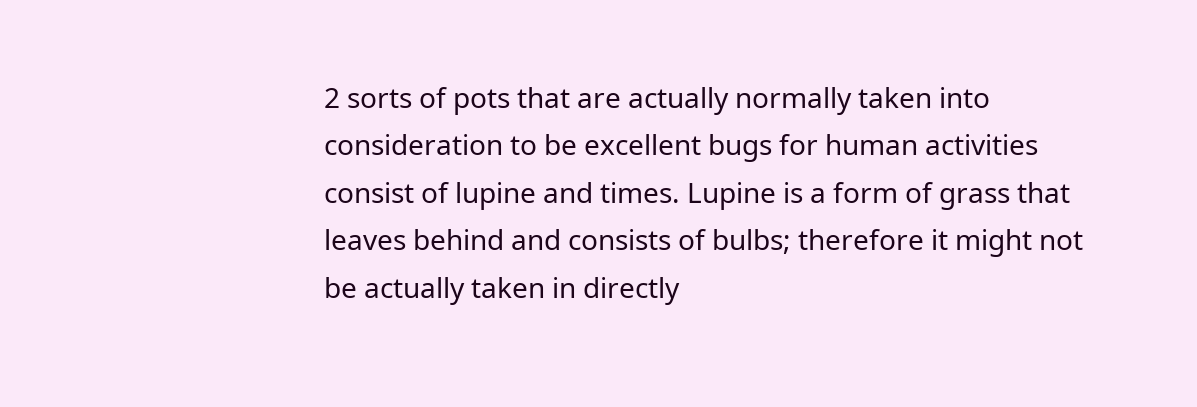2 sorts of pots that are actually normally taken into consideration to be excellent bugs for human activities consist of lupine and times. Lupine is a form of grass that leaves behind and consists of bulbs; therefore it might not be actually taken in directly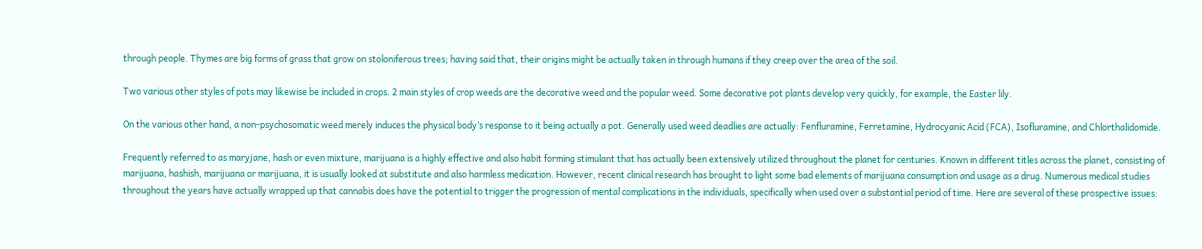through people. Thymes are big forms of grass that grow on stoloniferous trees; having said that, their origins might be actually taken in through humans if they creep over the area of the soil.

Two various other styles of pots may likewise be included in crops. 2 main styles of crop weeds are the decorative weed and the popular weed. Some decorative pot plants develop very quickly, for example, the Easter lily.

On the various other hand, a non-psychosomatic weed merely induces the physical body’s response to it being actually a pot. Generally used weed deadlies are actually: Fenfluramine, Ferretamine, Hydrocyanic Acid (FCA), Isofluramine, and Chlorthalidomide.

Frequently referred to as maryjane, hash or even mixture, marijuana is a highly effective and also habit forming stimulant that has actually been extensively utilized throughout the planet for centuries. Known in different titles across the planet, consisting of marijuana, hashish, marijuana or marijuana, it is usually looked at substitute and also harmless medication. However, recent clinical research has brought to light some bad elements of marijuana consumption and usage as a drug. Numerous medical studies throughout the years have actually wrapped up that cannabis does have the potential to trigger the progression of mental complications in the individuals, specifically when used over a substantial period of time. Here are several of these prospective issues: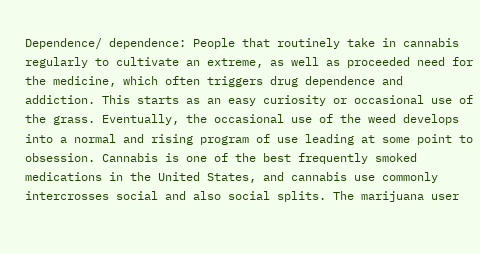Dependence/ dependence: People that routinely take in cannabis regularly to cultivate an extreme, as well as proceeded need for the medicine, which often triggers drug dependence and addiction. This starts as an easy curiosity or occasional use of the grass. Eventually, the occasional use of the weed develops into a normal and rising program of use leading at some point to obsession. Cannabis is one of the best frequently smoked medications in the United States, and cannabis use commonly intercrosses social and also social splits. The marijuana user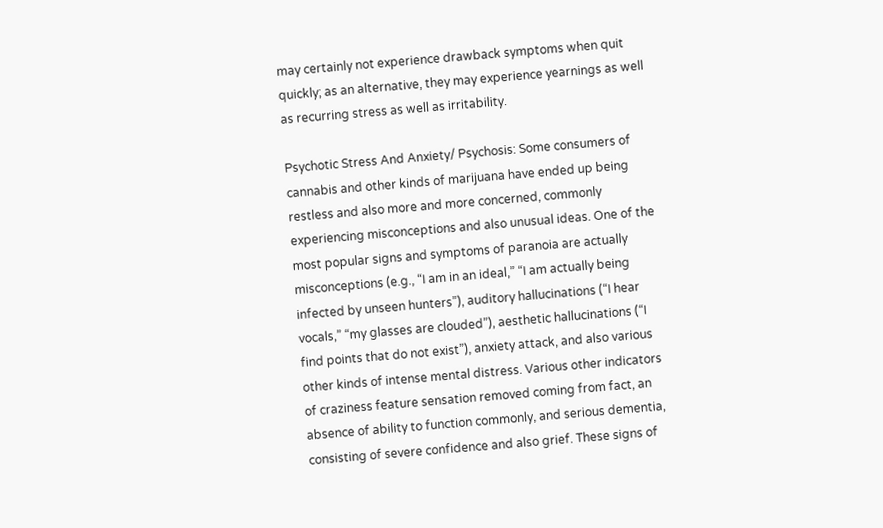may certainly not experience drawback symptoms when quit quickly; as an alternative, they may experience yearnings as well as recurring stress as well as irritability.

Psychotic Stress And Anxiety/ Psychosis: Some consumers of cannabis and other kinds of marijuana have ended up being restless and also more and more concerned, commonly experiencing misconceptions and also unusual ideas. One of the most popular signs and symptoms of paranoia are actually misconceptions (e.g., “I am in an ideal,” “I am actually being infected by unseen hunters”), auditory hallucinations (“I hear vocals,” “my glasses are clouded”), aesthetic hallucinations (“I find points that do not exist”), anxiety attack, and also various other kinds of intense mental distress. Various other indicators of craziness feature sensation removed coming from fact, an absence of ability to function commonly, and serious dementia, consisting of severe confidence and also grief. These signs of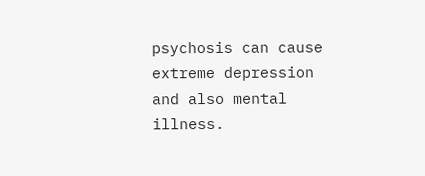psychosis can cause extreme depression and also mental illness.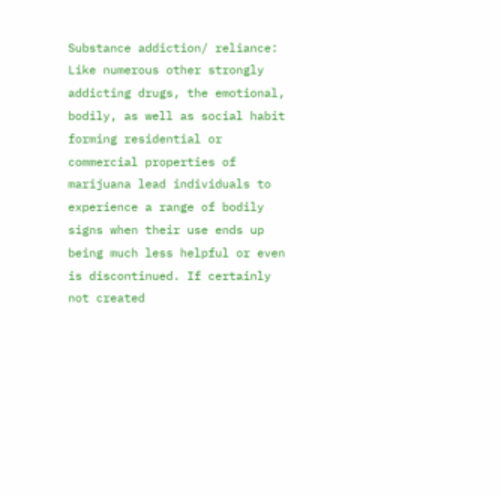Substance addiction/ reliance: Like numerous other strongly addicting drugs, the emotional, bodily, as well as social habit forming residential or commercial properties of marijuana lead individuals to experience a range of bodily signs when their use ends up being much less helpful or even is discontinued. If certainly not created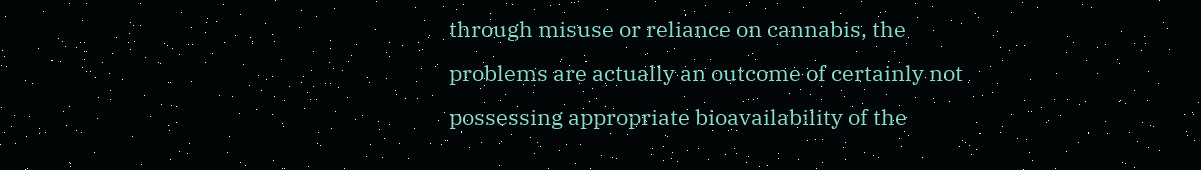through misuse or reliance on cannabis, the problems are actually an outcome of certainly not possessing appropriate bioavailability of the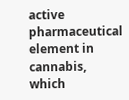active pharmaceutical element in cannabis, which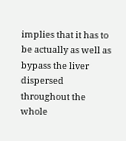implies that it has to be actually as well as bypass the liver dispersed throughout the whole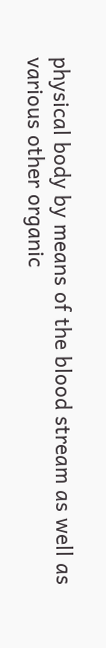physical body by means of the blood stream as well as various other organic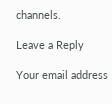channels.

Leave a Reply

Your email address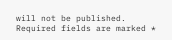will not be published. Required fields are marked *